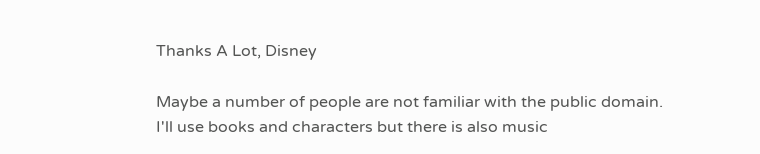Thanks A Lot, Disney

Maybe a number of people are not familiar with the public domain. I'll use books and characters but there is also music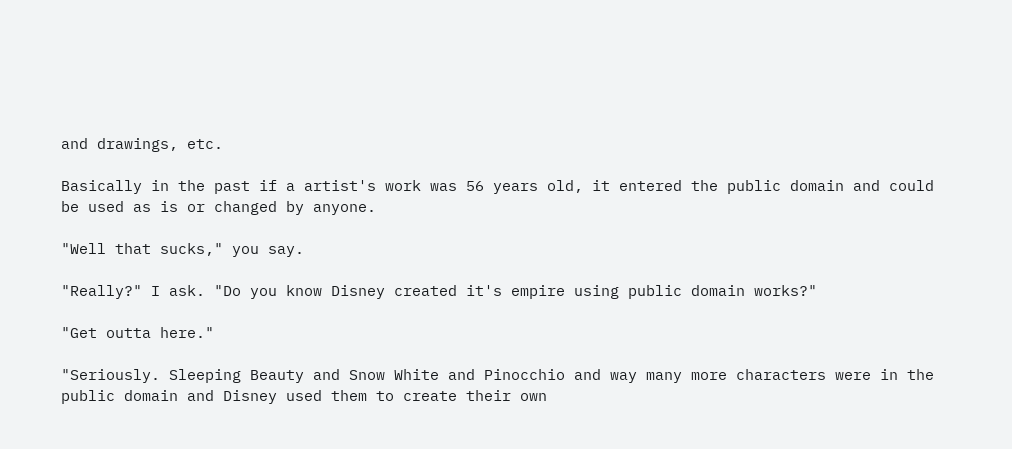and drawings, etc.

Basically in the past if a artist's work was 56 years old, it entered the public domain and could be used as is or changed by anyone.

"Well that sucks," you say.

"Really?" I ask. "Do you know Disney created it's empire using public domain works?"

"Get outta here."

"Seriously. Sleeping Beauty and Snow White and Pinocchio and way many more characters were in the public domain and Disney used them to create their own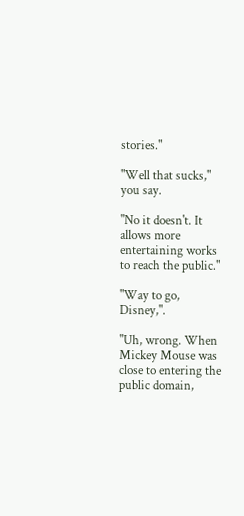stories."

"Well that sucks," you say.

"No it doesn't. It allows more entertaining works to reach the public."

"Way to go, Disney,".

"Uh, wrong. When Mickey Mouse was close to entering the public domain,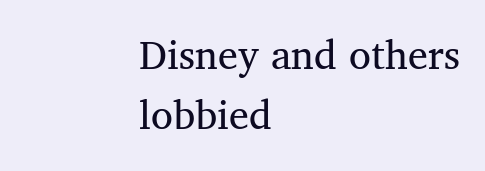Disney and others lobbied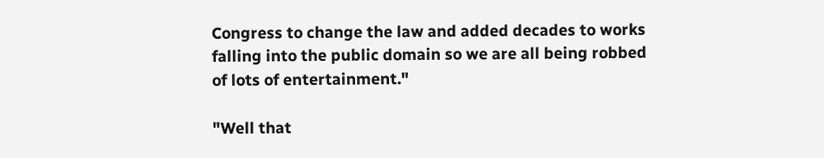Congress to change the law and added decades to works falling into the public domain so we are all being robbed of lots of entertainment."

"Well that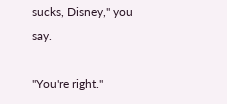sucks, Disney," you say.

"You're right."